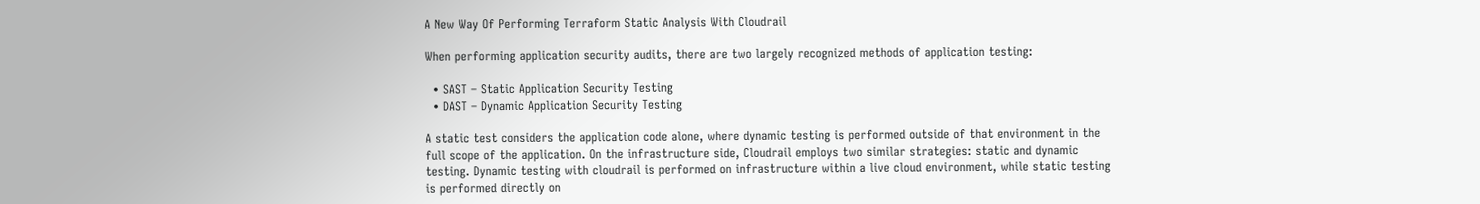A New Way Of Performing Terraform Static Analysis With Cloudrail

When performing application security audits, there are two largely recognized methods of application testing:

  • SAST – Static Application Security Testing
  • DAST – Dynamic Application Security Testing

A static test considers the application code alone, where dynamic testing is performed outside of that environment in the full scope of the application. On the infrastructure side, Cloudrail employs two similar strategies: static and dynamic testing. Dynamic testing with cloudrail is performed on infrastructure within a live cloud environment, while static testing is performed directly on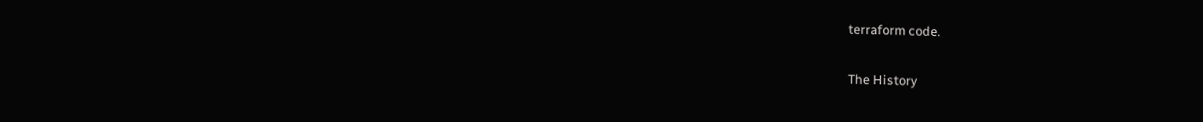terraform code.

The History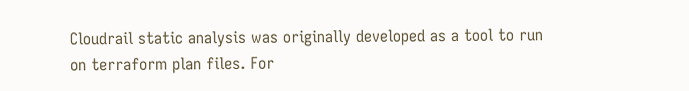Cloudrail static analysis was originally developed as a tool to run on terraform plan files. For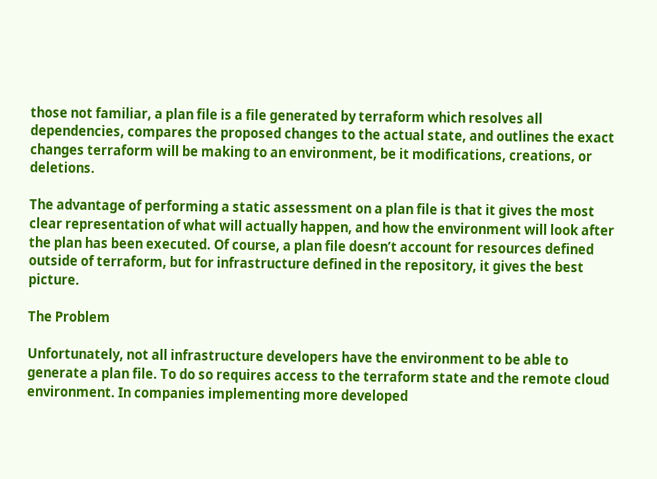those not familiar, a plan file is a file generated by terraform which resolves all dependencies, compares the proposed changes to the actual state, and outlines the exact changes terraform will be making to an environment, be it modifications, creations, or deletions.

The advantage of performing a static assessment on a plan file is that it gives the most clear representation of what will actually happen, and how the environment will look after the plan has been executed. Of course, a plan file doesn’t account for resources defined outside of terraform, but for infrastructure defined in the repository, it gives the best picture.

The Problem

Unfortunately, not all infrastructure developers have the environment to be able to generate a plan file. To do so requires access to the terraform state and the remote cloud environment. In companies implementing more developed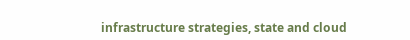infrastructure strategies, state and cloud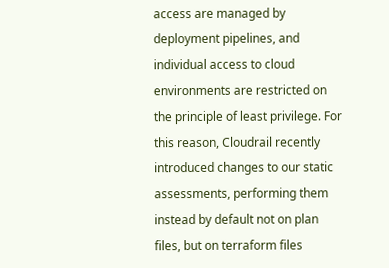access are managed by deployment pipelines, and individual access to cloud environments are restricted on the principle of least privilege. For this reason, Cloudrail recently introduced changes to our static assessments, performing them instead by default not on plan files, but on terraform files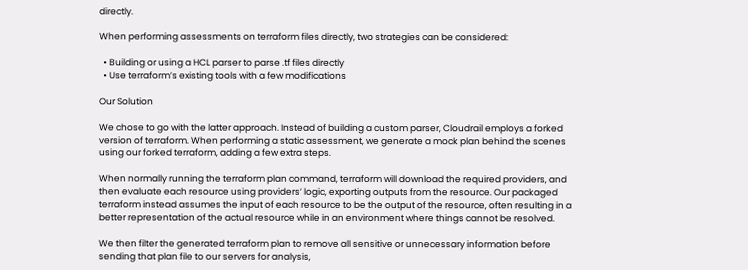directly.

When performing assessments on terraform files directly, two strategies can be considered:

  • Building or using a HCL parser to parse .tf files directly
  • Use terraform’s existing tools with a few modifications

Our Solution

We chose to go with the latter approach. Instead of building a custom parser, Cloudrail employs a forked version of terraform. When performing a static assessment, we generate a mock plan behind the scenes using our forked terraform, adding a few extra steps.

When normally running the terraform plan command, terraform will download the required providers, and then evaluate each resource using providers’ logic, exporting outputs from the resource. Our packaged terraform instead assumes the input of each resource to be the output of the resource, often resulting in a better representation of the actual resource while in an environment where things cannot be resolved.

We then filter the generated terraform plan to remove all sensitive or unnecessary information before sending that plan file to our servers for analysis,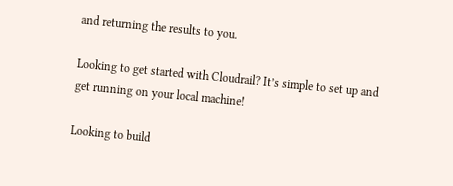and returning the results to you.

Looking to get started with Cloudrail? It’s simple to set up and get running on your local machine!

Looking to build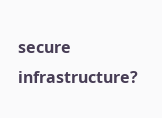secure infrastructure?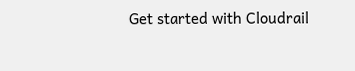Get started with Cloudrail